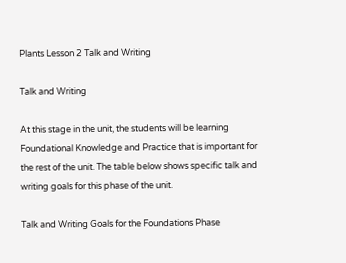Plants Lesson 2 Talk and Writing

Talk and Writing

At this stage in the unit, the students will be learning Foundational Knowledge and Practice that is important for the rest of the unit. The table below shows specific talk and writing goals for this phase of the unit.

Talk and Writing Goals for the Foundations Phase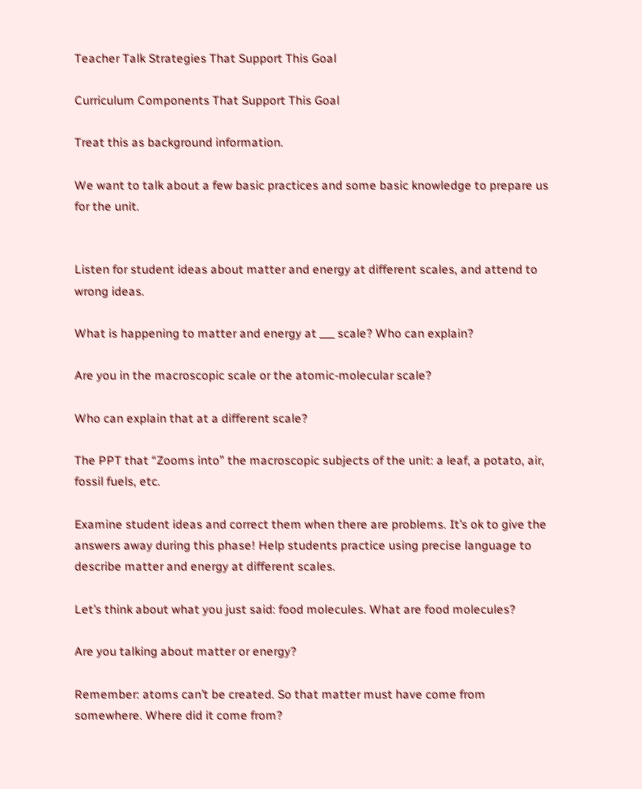Teacher Talk Strategies That Support This Goal

Curriculum Components That Support This Goal

Treat this as background information.

We want to talk about a few basic practices and some basic knowledge to prepare us for the unit.


Listen for student ideas about matter and energy at different scales, and attend to wrong ideas.

What is happening to matter and energy at ___ scale? Who can explain?

Are you in the macroscopic scale or the atomic-molecular scale?

Who can explain that at a different scale?

The PPT that “Zooms into” the macroscopic subjects of the unit: a leaf, a potato, air, fossil fuels, etc.

Examine student ideas and correct them when there are problems. It’s ok to give the answers away during this phase! Help students practice using precise language to describe matter and energy at different scales.

Let’s think about what you just said: food molecules. What are food molecules?

Are you talking about matter or energy?

Remember: atoms can’t be created. So that matter must have come from somewhere. Where did it come from?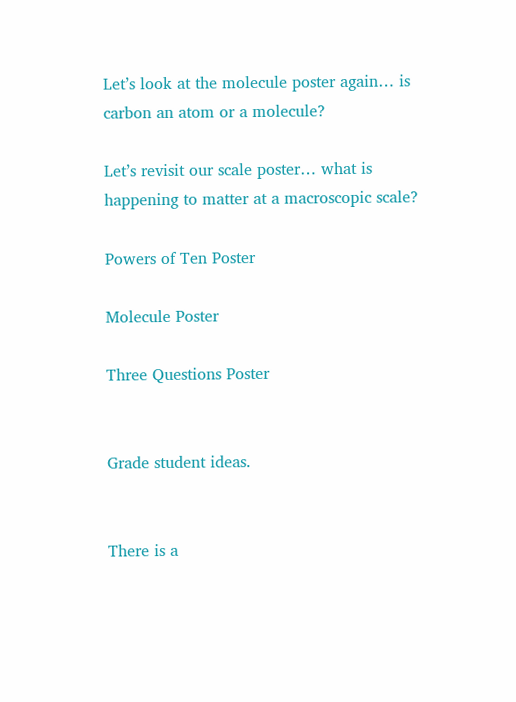Let’s look at the molecule poster again… is carbon an atom or a molecule?

Let’s revisit our scale poster… what is happening to matter at a macroscopic scale?

Powers of Ten Poster

Molecule Poster

Three Questions Poster


Grade student ideas.


There is a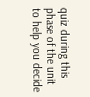quiz during this phase of the unit to help you decide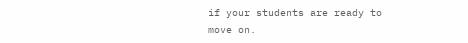if your students are ready to move on.